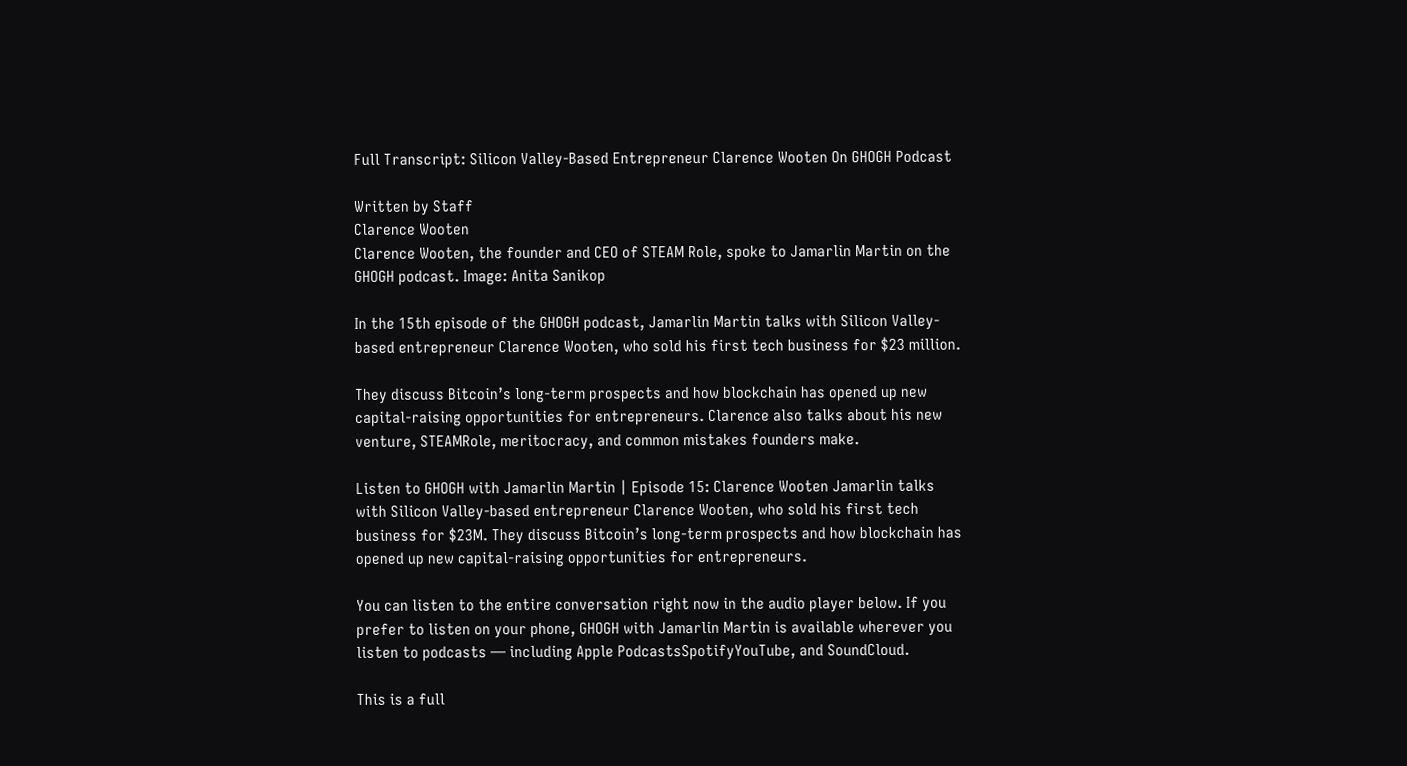Full Transcript: Silicon Valley-Based Entrepreneur Clarence Wooten On GHOGH Podcast

Written by Staff
Clarence Wooten
Clarence Wooten, the founder and CEO of STEAM Role, spoke to Jamarlin Martin on the GHOGH podcast. Image: Anita Sanikop

In the 15th episode of the GHOGH podcast, Jamarlin Martin talks with Silicon Valley-based entrepreneur Clarence Wooten, who sold his first tech business for $23 million.

They discuss Bitcoin’s long-term prospects and how blockchain has opened up new capital-raising opportunities for entrepreneurs. Clarence also talks about his new venture, STEAMRole, meritocracy, and common mistakes founders make.

Listen to GHOGH with Jamarlin Martin | Episode 15: Clarence Wooten Jamarlin talks with Silicon Valley-based entrepreneur Clarence Wooten, who sold his first tech business for $23M. They discuss Bitcoin’s long-term prospects and how blockchain has opened up new capital-raising opportunities for entrepreneurs.

You can listen to the entire conversation right now in the audio player below. If you prefer to listen on your phone, GHOGH with Jamarlin Martin is available wherever you listen to podcasts — including Apple PodcastsSpotifyYouTube, and SoundCloud.

This is a full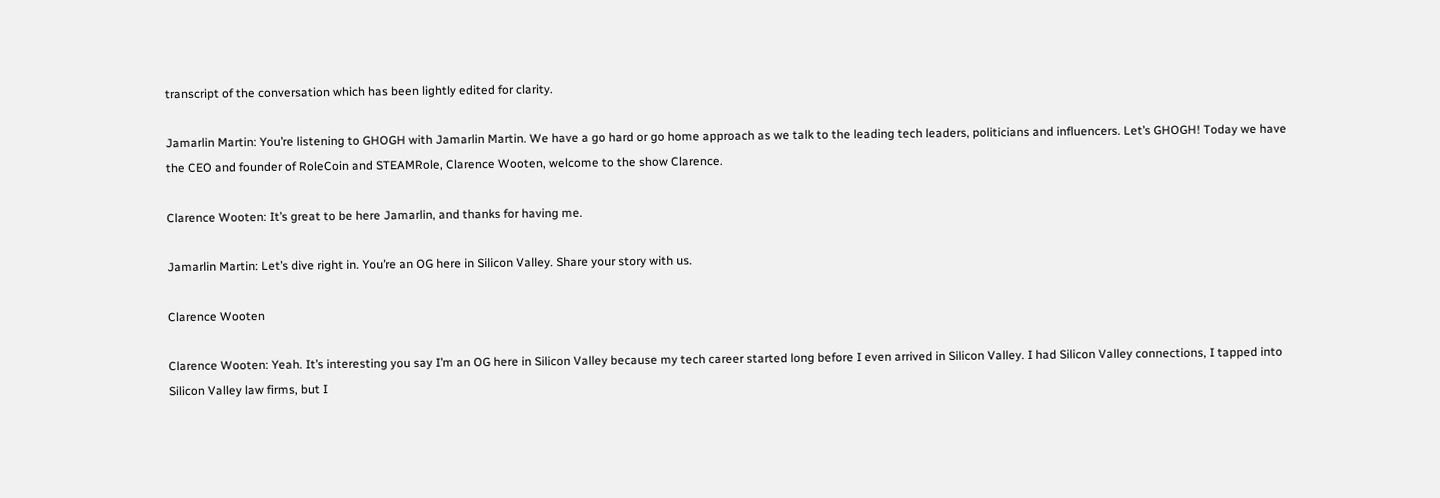transcript of the conversation which has been lightly edited for clarity.

Jamarlin Martin: You’re listening to GHOGH with Jamarlin Martin. We have a go hard or go home approach as we talk to the leading tech leaders, politicians and influencers. Let’s GHOGH! Today we have the CEO and founder of RoleCoin and STEAMRole, Clarence Wooten, welcome to the show Clarence.

Clarence Wooten: It’s great to be here Jamarlin, and thanks for having me.

Jamarlin Martin: Let’s dive right in. You’re an OG here in Silicon Valley. Share your story with us.

Clarence Wooten

Clarence Wooten: Yeah. It’s interesting you say I’m an OG here in Silicon Valley because my tech career started long before I even arrived in Silicon Valley. I had Silicon Valley connections, I tapped into Silicon Valley law firms, but I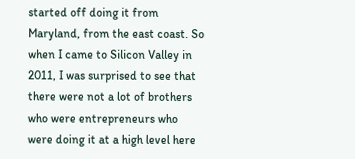started off doing it from Maryland, from the east coast. So when I came to Silicon Valley in 2011, I was surprised to see that there were not a lot of brothers who were entrepreneurs who were doing it at a high level here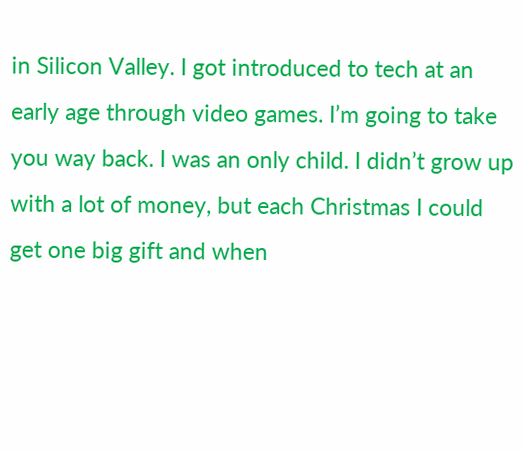in Silicon Valley. I got introduced to tech at an early age through video games. I’m going to take you way back. I was an only child. I didn’t grow up with a lot of money, but each Christmas I could get one big gift and when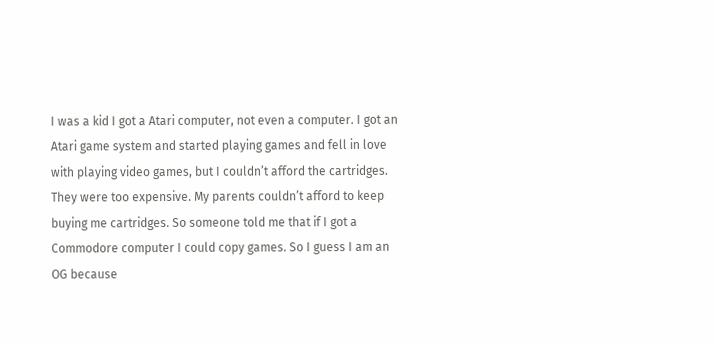I was a kid I got a Atari computer, not even a computer. I got an Atari game system and started playing games and fell in love with playing video games, but I couldn’t afford the cartridges. They were too expensive. My parents couldn’t afford to keep buying me cartridges. So someone told me that if I got a Commodore computer I could copy games. So I guess I am an OG because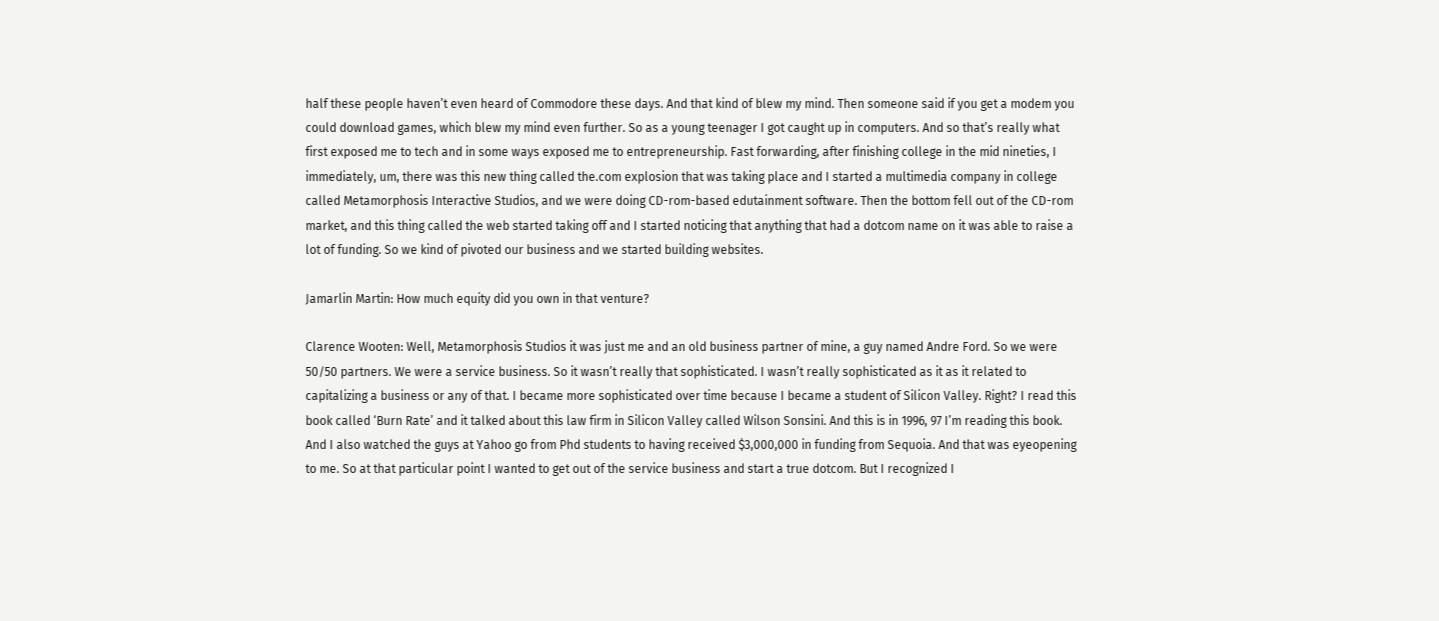half these people haven’t even heard of Commodore these days. And that kind of blew my mind. Then someone said if you get a modem you could download games, which blew my mind even further. So as a young teenager I got caught up in computers. And so that’s really what first exposed me to tech and in some ways exposed me to entrepreneurship. Fast forwarding, after finishing college in the mid nineties, I immediately, um, there was this new thing called the.com explosion that was taking place and I started a multimedia company in college called Metamorphosis Interactive Studios, and we were doing CD-rom-based edutainment software. Then the bottom fell out of the CD-rom market, and this thing called the web started taking off and I started noticing that anything that had a dotcom name on it was able to raise a lot of funding. So we kind of pivoted our business and we started building websites.

Jamarlin Martin: How much equity did you own in that venture?

Clarence Wooten: Well, Metamorphosis Studios it was just me and an old business partner of mine, a guy named Andre Ford. So we were 50/50 partners. We were a service business. So it wasn’t really that sophisticated. I wasn’t really sophisticated as it as it related to capitalizing a business or any of that. I became more sophisticated over time because I became a student of Silicon Valley. Right? I read this book called ‘Burn Rate’ and it talked about this law firm in Silicon Valley called Wilson Sonsini. And this is in 1996, 97 I’m reading this book. And I also watched the guys at Yahoo go from Phd students to having received $3,000,000 in funding from Sequoia. And that was eyeopening to me. So at that particular point I wanted to get out of the service business and start a true dotcom. But I recognized I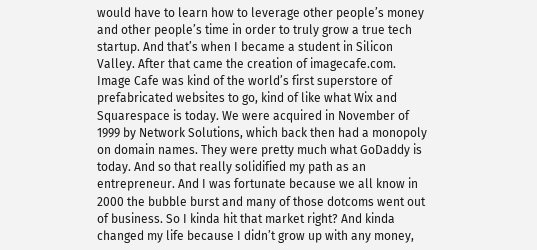would have to learn how to leverage other people’s money and other people’s time in order to truly grow a true tech startup. And that’s when I became a student in Silicon Valley. After that came the creation of imagecafe.com. Image Cafe was kind of the world’s first superstore of prefabricated websites to go, kind of like what Wix and Squarespace is today. We were acquired in November of 1999 by Network Solutions, which back then had a monopoly on domain names. They were pretty much what GoDaddy is today. And so that really solidified my path as an entrepreneur. And I was fortunate because we all know in 2000 the bubble burst and many of those dotcoms went out of business. So I kinda hit that market right? And kinda changed my life because I didn’t grow up with any money,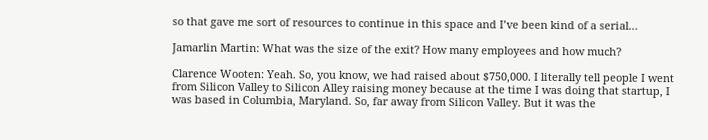so that gave me sort of resources to continue in this space and I’ve been kind of a serial…

Jamarlin Martin: What was the size of the exit? How many employees and how much?

Clarence Wooten: Yeah. So, you know, we had raised about $750,000. I literally tell people I went from Silicon Valley to Silicon Alley raising money because at the time I was doing that startup, I was based in Columbia, Maryland. So, far away from Silicon Valley. But it was the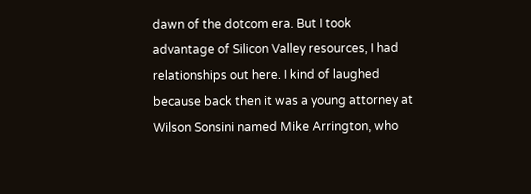dawn of the dotcom era. But I took advantage of Silicon Valley resources, I had relationships out here. I kind of laughed because back then it was a young attorney at Wilson Sonsini named Mike Arrington, who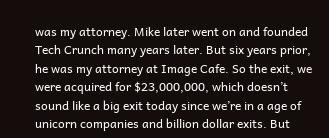was my attorney. Mike later went on and founded Tech Crunch many years later. But six years prior, he was my attorney at Image Cafe. So the exit, we were acquired for $23,000,000, which doesn’t sound like a big exit today since we’re in a age of unicorn companies and billion dollar exits. But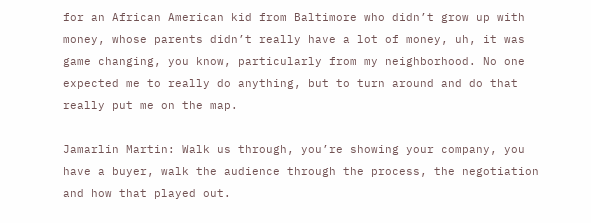for an African American kid from Baltimore who didn’t grow up with money, whose parents didn’t really have a lot of money, uh, it was game changing, you know, particularly from my neighborhood. No one expected me to really do anything, but to turn around and do that really put me on the map.

Jamarlin Martin: Walk us through, you’re showing your company, you have a buyer, walk the audience through the process, the negotiation and how that played out.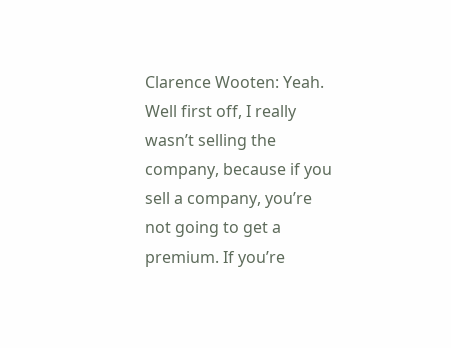Clarence Wooten: Yeah. Well first off, I really wasn’t selling the company, because if you sell a company, you’re not going to get a premium. If you’re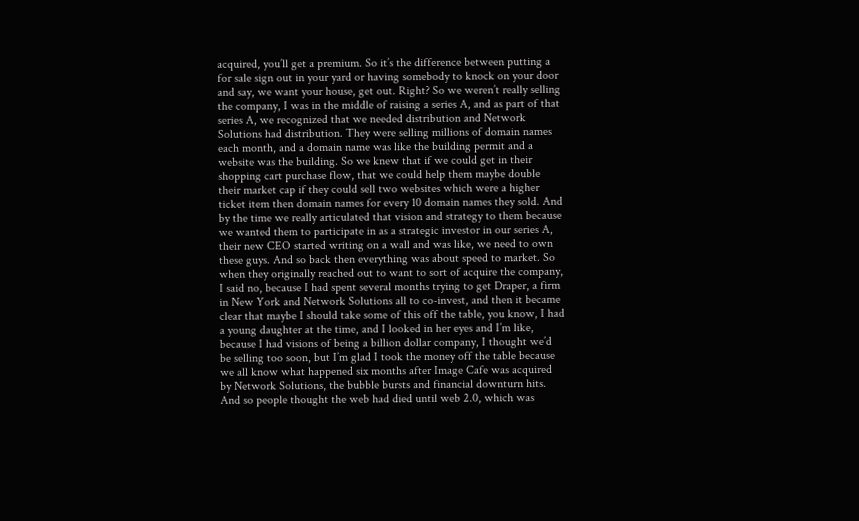acquired, you’ll get a premium. So it’s the difference between putting a for sale sign out in your yard or having somebody to knock on your door and say, we want your house, get out. Right? So we weren’t really selling the company, I was in the middle of raising a series A, and as part of that series A, we recognized that we needed distribution and Network Solutions had distribution. They were selling millions of domain names each month, and a domain name was like the building permit and a website was the building. So we knew that if we could get in their shopping cart purchase flow, that we could help them maybe double their market cap if they could sell two websites which were a higher ticket item then domain names for every 10 domain names they sold. And by the time we really articulated that vision and strategy to them because we wanted them to participate in as a strategic investor in our series A, their new CEO started writing on a wall and was like, we need to own these guys. And so back then everything was about speed to market. So when they originally reached out to want to sort of acquire the company, I said no, because I had spent several months trying to get Draper, a firm in New York and Network Solutions all to co-invest, and then it became clear that maybe I should take some of this off the table, you know, I had a young daughter at the time, and I looked in her eyes and I’m like, because I had visions of being a billion dollar company, I thought we’d be selling too soon, but I’m glad I took the money off the table because we all know what happened six months after Image Cafe was acquired by Network Solutions, the bubble bursts and financial downturn hits. And so people thought the web had died until web 2.0, which was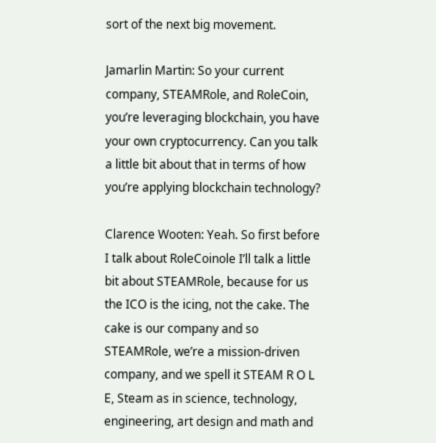sort of the next big movement.

Jamarlin Martin: So your current company, STEAMRole, and RoleCoin, you’re leveraging blockchain, you have your own cryptocurrency. Can you talk a little bit about that in terms of how you’re applying blockchain technology?

Clarence Wooten: Yeah. So first before I talk about RoleCoinole I’ll talk a little bit about STEAMRole, because for us the ICO is the icing, not the cake. The cake is our company and so STEAMRole, we’re a mission-driven company, and we spell it STEAM R O L E, Steam as in science, technology, engineering, art design and math and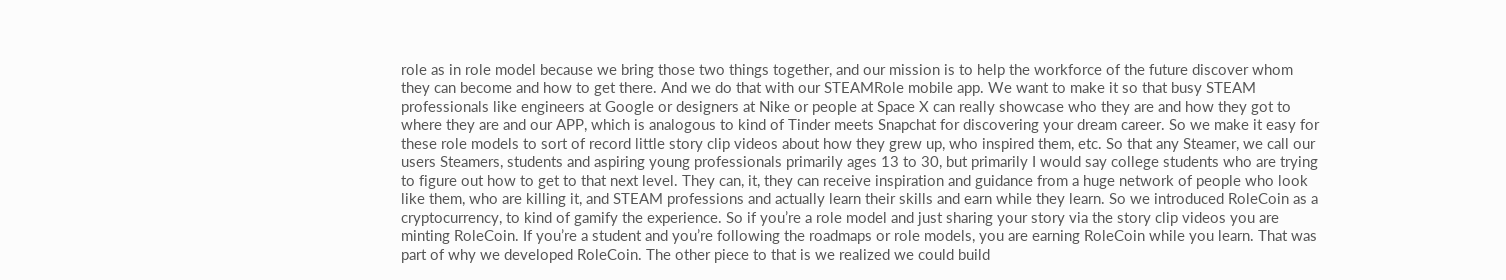role as in role model because we bring those two things together, and our mission is to help the workforce of the future discover whom they can become and how to get there. And we do that with our STEAMRole mobile app. We want to make it so that busy STEAM professionals like engineers at Google or designers at Nike or people at Space X can really showcase who they are and how they got to where they are and our APP, which is analogous to kind of Tinder meets Snapchat for discovering your dream career. So we make it easy for these role models to sort of record little story clip videos about how they grew up, who inspired them, etc. So that any Steamer, we call our users Steamers, students and aspiring young professionals primarily ages 13 to 30, but primarily I would say college students who are trying to figure out how to get to that next level. They can, it, they can receive inspiration and guidance from a huge network of people who look like them, who are killing it, and STEAM professions and actually learn their skills and earn while they learn. So we introduced RoleCoin as a cryptocurrency, to kind of gamify the experience. So if you’re a role model and just sharing your story via the story clip videos you are minting RoleCoin. If you’re a student and you’re following the roadmaps or role models, you are earning RoleCoin while you learn. That was part of why we developed RoleCoin. The other piece to that is we realized we could build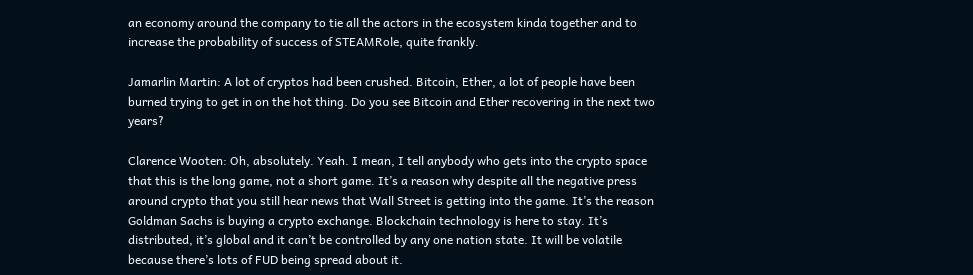an economy around the company to tie all the actors in the ecosystem kinda together and to increase the probability of success of STEAMRole, quite frankly.

Jamarlin Martin: A lot of cryptos had been crushed. Bitcoin, Ether, a lot of people have been burned trying to get in on the hot thing. Do you see Bitcoin and Ether recovering in the next two years?

Clarence Wooten: Oh, absolutely. Yeah. I mean, I tell anybody who gets into the crypto space that this is the long game, not a short game. It’s a reason why despite all the negative press around crypto that you still hear news that Wall Street is getting into the game. It’s the reason Goldman Sachs is buying a crypto exchange. Blockchain technology is here to stay. It’s distributed, it’s global and it can’t be controlled by any one nation state. It will be volatile because there’s lots of FUD being spread about it.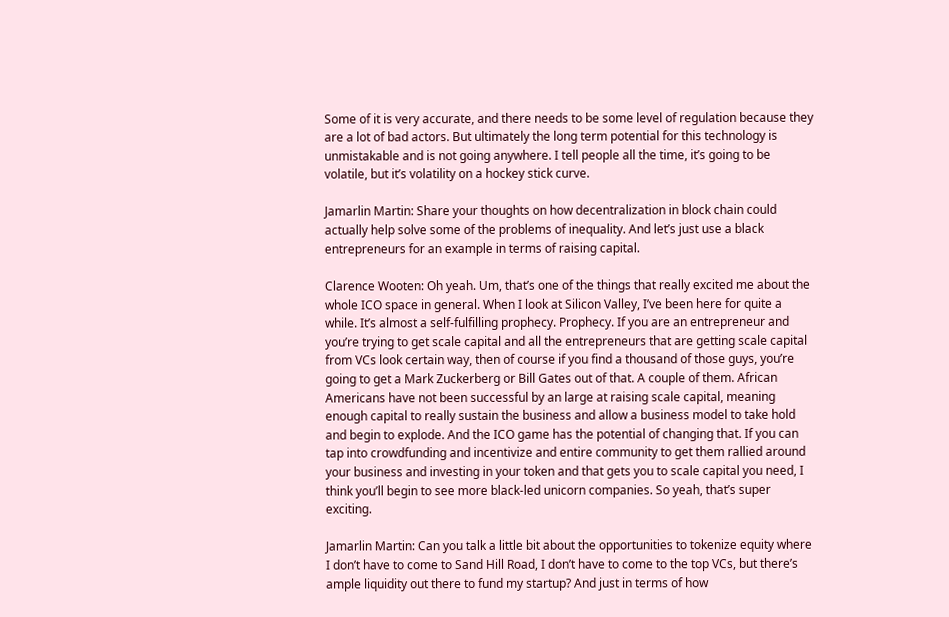Some of it is very accurate, and there needs to be some level of regulation because they are a lot of bad actors. But ultimately the long term potential for this technology is unmistakable and is not going anywhere. I tell people all the time, it’s going to be volatile, but it’s volatility on a hockey stick curve.

Jamarlin Martin: Share your thoughts on how decentralization in block chain could actually help solve some of the problems of inequality. And let’s just use a black entrepreneurs for an example in terms of raising capital.

Clarence Wooten: Oh yeah. Um, that’s one of the things that really excited me about the whole ICO space in general. When I look at Silicon Valley, I’ve been here for quite a while. It’s almost a self-fulfilling prophecy. Prophecy. If you are an entrepreneur and you’re trying to get scale capital and all the entrepreneurs that are getting scale capital from VCs look certain way, then of course if you find a thousand of those guys, you’re going to get a Mark Zuckerberg or Bill Gates out of that. A couple of them. African Americans have not been successful by an large at raising scale capital, meaning enough capital to really sustain the business and allow a business model to take hold and begin to explode. And the ICO game has the potential of changing that. If you can tap into crowdfunding and incentivize and entire community to get them rallied around your business and investing in your token and that gets you to scale capital you need, I think you’ll begin to see more black-led unicorn companies. So yeah, that’s super exciting.

Jamarlin Martin: Can you talk a little bit about the opportunities to tokenize equity where I don’t have to come to Sand Hill Road, I don’t have to come to the top VCs, but there’s ample liquidity out there to fund my startup? And just in terms of how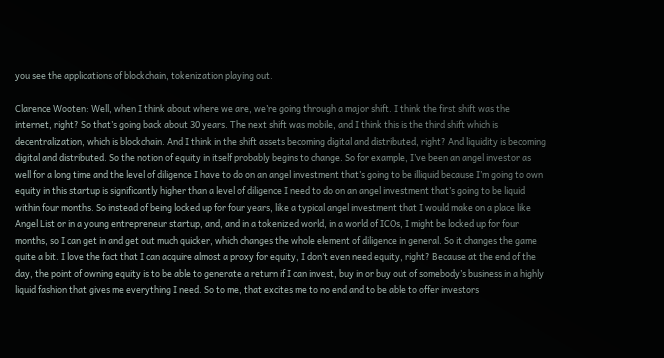you see the applications of blockchain, tokenization playing out.

Clarence Wooten: Well, when I think about where we are, we’re going through a major shift. I think the first shift was the internet, right? So that’s going back about 30 years. The next shift was mobile, and I think this is the third shift which is decentralization, which is blockchain. And I think in the shift assets becoming digital and distributed, right? And liquidity is becoming digital and distributed. So the notion of equity in itself probably begins to change. So for example, I’ve been an angel investor as well for a long time and the level of diligence I have to do on an angel investment that’s going to be illiquid because I’m going to own equity in this startup is significantly higher than a level of diligence I need to do on an angel investment that’s going to be liquid within four months. So instead of being locked up for four years, like a typical angel investment that I would make on a place like Angel List or in a young entrepreneur startup, and, and in a tokenized world, in a world of ICOs, I might be locked up for four months, so I can get in and get out much quicker, which changes the whole element of diligence in general. So it changes the game quite a bit. I love the fact that I can acquire almost a proxy for equity, I don’t even need equity, right? Because at the end of the day, the point of owning equity is to be able to generate a return if I can invest, buy in or buy out of somebody’s business in a highly liquid fashion that gives me everything I need. So to me, that excites me to no end and to be able to offer investors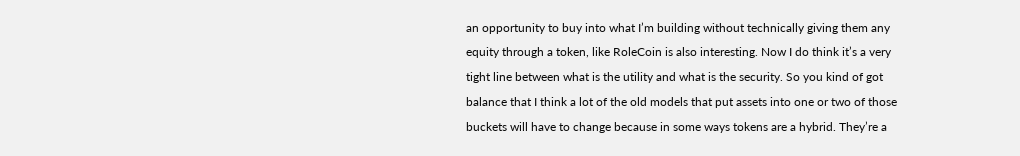an opportunity to buy into what I’m building without technically giving them any equity through a token, like RoleCoin is also interesting. Now I do think it’s a very tight line between what is the utility and what is the security. So you kind of got balance that I think a lot of the old models that put assets into one or two of those buckets will have to change because in some ways tokens are a hybrid. They’re a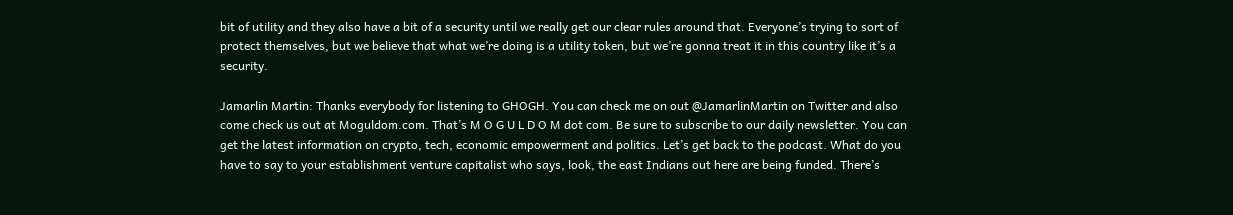bit of utility and they also have a bit of a security until we really get our clear rules around that. Everyone’s trying to sort of protect themselves, but we believe that what we’re doing is a utility token, but we’re gonna treat it in this country like it’s a security.

Jamarlin Martin: Thanks everybody for listening to GHOGH. You can check me on out @JamarlinMartin on Twitter and also come check us out at Moguldom.com. That’s M O G U L D O M dot com. Be sure to subscribe to our daily newsletter. You can get the latest information on crypto, tech, economic empowerment and politics. Let’s get back to the podcast. What do you have to say to your establishment venture capitalist who says, look, the east Indians out here are being funded. There’s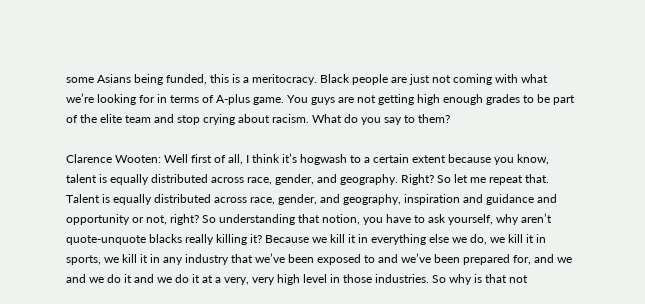some Asians being funded, this is a meritocracy. Black people are just not coming with what we’re looking for in terms of A-plus game. You guys are not getting high enough grades to be part of the elite team and stop crying about racism. What do you say to them?

Clarence Wooten: Well first of all, I think it’s hogwash to a certain extent because you know, talent is equally distributed across race, gender, and geography. Right? So let me repeat that. Talent is equally distributed across race, gender, and geography, inspiration and guidance and opportunity or not, right? So understanding that notion, you have to ask yourself, why aren’t quote-unquote blacks really killing it? Because we kill it in everything else we do, we kill it in sports, we kill it in any industry that we’ve been exposed to and we’ve been prepared for, and we and we do it and we do it at a very, very high level in those industries. So why is that not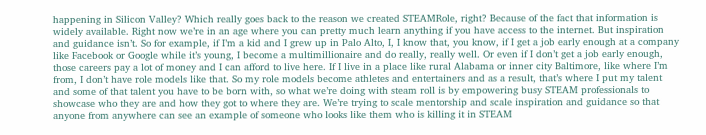happening in Silicon Valley? Which really goes back to the reason we created STEAMRole, right? Because of the fact that information is widely available. Right now we’re in an age where you can pretty much learn anything if you have access to the internet. But inspiration and guidance isn’t. So for example, if I’m a kid and I grew up in Palo Alto, I, I know that, you know, if I get a job early enough at a company like Facebook or Google while it’s young, I become a multimillionaire and do really, really well. Or even if I don’t get a job early enough, those careers pay a lot of money and I can afford to live here. If I live in a place like rural Alabama or inner city Baltimore, like where I’m from, I don’t have role models like that. So my role models become athletes and entertainers and as a result, that’s where I put my talent and some of that talent you have to be born with, so what we’re doing with steam roll is by empowering busy STEAM professionals to showcase who they are and how they got to where they are. We’re trying to scale mentorship and scale inspiration and guidance so that anyone from anywhere can see an example of someone who looks like them who is killing it in STEAM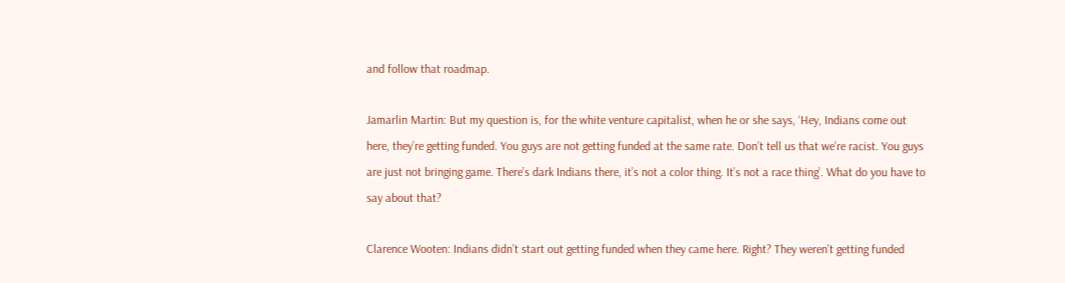and follow that roadmap.

Jamarlin Martin: But my question is, for the white venture capitalist, when he or she says, ‘Hey, Indians come out here, they’re getting funded. You guys are not getting funded at the same rate. Don’t tell us that we’re racist. You guys are just not bringing game. There’s dark Indians there, it’s not a color thing. It’s not a race thing’. What do you have to say about that?

Clarence Wooten: Indians didn’t start out getting funded when they came here. Right? They weren’t getting funded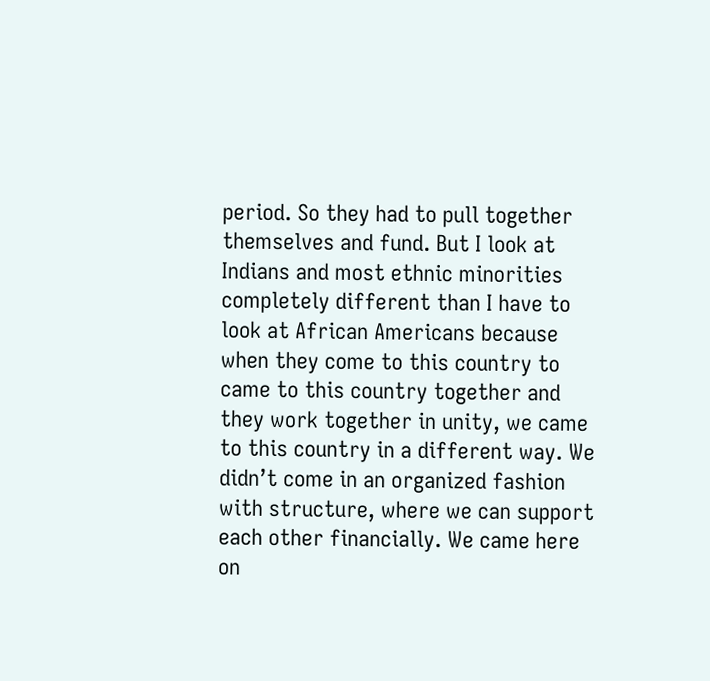period. So they had to pull together themselves and fund. But I look at Indians and most ethnic minorities completely different than I have to look at African Americans because when they come to this country to came to this country together and they work together in unity, we came to this country in a different way. We didn’t come in an organized fashion with structure, where we can support each other financially. We came here on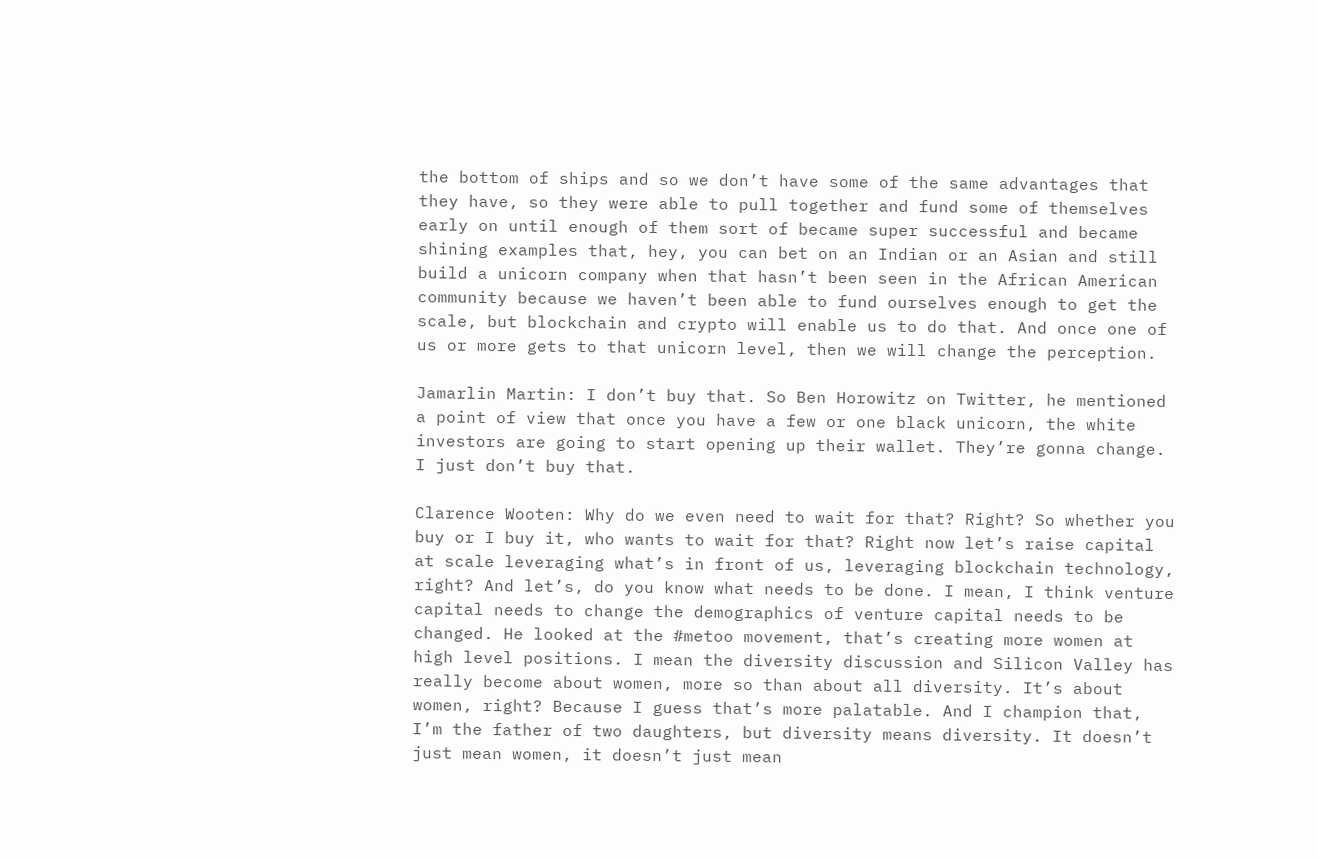the bottom of ships and so we don’t have some of the same advantages that they have, so they were able to pull together and fund some of themselves early on until enough of them sort of became super successful and became shining examples that, hey, you can bet on an Indian or an Asian and still build a unicorn company when that hasn’t been seen in the African American community because we haven’t been able to fund ourselves enough to get the scale, but blockchain and crypto will enable us to do that. And once one of us or more gets to that unicorn level, then we will change the perception.

Jamarlin Martin: I don’t buy that. So Ben Horowitz on Twitter, he mentioned a point of view that once you have a few or one black unicorn, the white investors are going to start opening up their wallet. They’re gonna change. I just don’t buy that.

Clarence Wooten: Why do we even need to wait for that? Right? So whether you buy or I buy it, who wants to wait for that? Right now let’s raise capital at scale leveraging what’s in front of us, leveraging blockchain technology, right? And let’s, do you know what needs to be done. I mean, I think venture capital needs to change the demographics of venture capital needs to be changed. He looked at the #metoo movement, that’s creating more women at high level positions. I mean the diversity discussion and Silicon Valley has really become about women, more so than about all diversity. It’s about women, right? Because I guess that’s more palatable. And I champion that, I’m the father of two daughters, but diversity means diversity. It doesn’t just mean women, it doesn’t just mean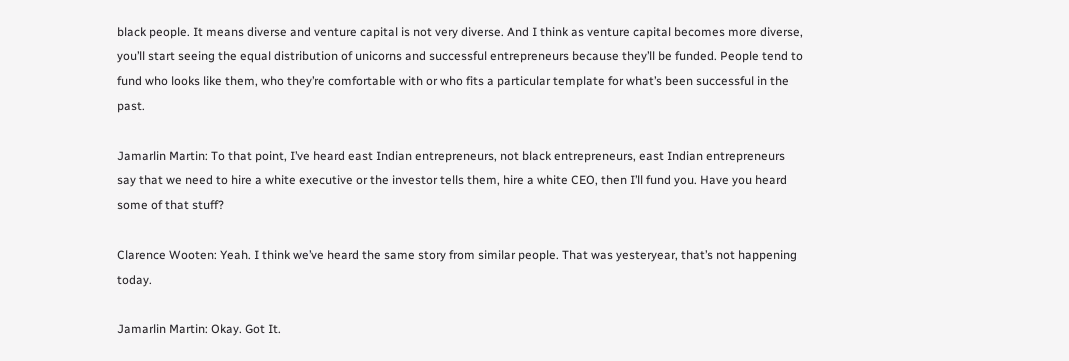black people. It means diverse and venture capital is not very diverse. And I think as venture capital becomes more diverse, you’ll start seeing the equal distribution of unicorns and successful entrepreneurs because they’ll be funded. People tend to fund who looks like them, who they’re comfortable with or who fits a particular template for what’s been successful in the past.

Jamarlin Martin: To that point, I’ve heard east Indian entrepreneurs, not black entrepreneurs, east Indian entrepreneurs say that we need to hire a white executive or the investor tells them, hire a white CEO, then I’ll fund you. Have you heard some of that stuff?

Clarence Wooten: Yeah. I think we’ve heard the same story from similar people. That was yesteryear, that’s not happening today.

Jamarlin Martin: Okay. Got It.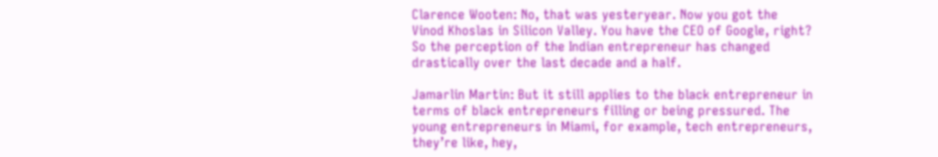Clarence Wooten: No, that was yesteryear. Now you got the Vinod Khoslas in Silicon Valley. You have the CEO of Google, right? So the perception of the Indian entrepreneur has changed drastically over the last decade and a half.

Jamarlin Martin: But it still applies to the black entrepreneur in terms of black entrepreneurs filling or being pressured. The young entrepreneurs in Miami, for example, tech entrepreneurs, they’re like, hey,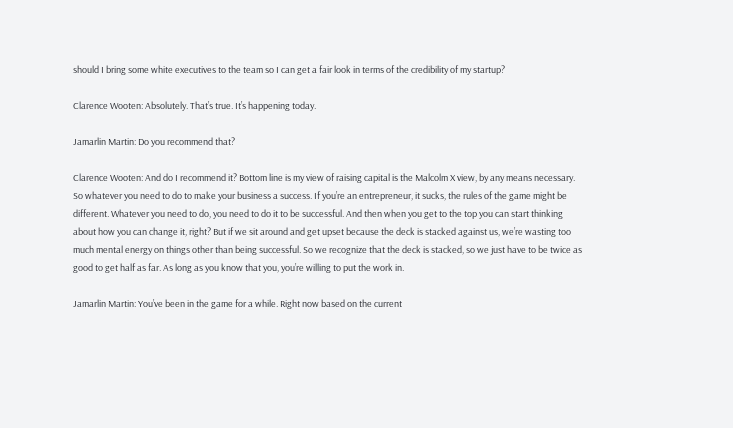should I bring some white executives to the team so I can get a fair look in terms of the credibility of my startup?

Clarence Wooten: Absolutely. That’s true. It’s happening today.

Jamarlin Martin: Do you recommend that?

Clarence Wooten: And do I recommend it? Bottom line is my view of raising capital is the Malcolm X view, by any means necessary. So whatever you need to do to make your business a success. If you’re an entrepreneur, it sucks, the rules of the game might be different. Whatever you need to do, you need to do it to be successful. And then when you get to the top you can start thinking about how you can change it, right? But if we sit around and get upset because the deck is stacked against us, we’re wasting too much mental energy on things other than being successful. So we recognize that the deck is stacked, so we just have to be twice as good to get half as far. As long as you know that you, you’re willing to put the work in.

Jamarlin Martin: You’ve been in the game for a while. Right now based on the current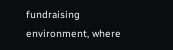fundraising environment, where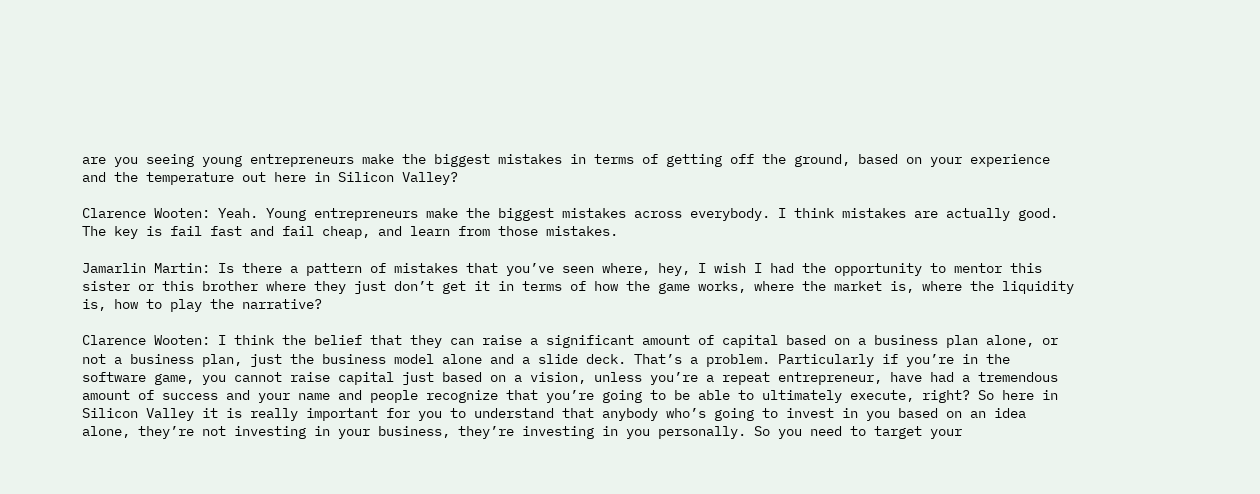are you seeing young entrepreneurs make the biggest mistakes in terms of getting off the ground, based on your experience and the temperature out here in Silicon Valley?

Clarence Wooten: Yeah. Young entrepreneurs make the biggest mistakes across everybody. I think mistakes are actually good. The key is fail fast and fail cheap, and learn from those mistakes.

Jamarlin Martin: Is there a pattern of mistakes that you’ve seen where, hey, I wish I had the opportunity to mentor this sister or this brother where they just don’t get it in terms of how the game works, where the market is, where the liquidity is, how to play the narrative?

Clarence Wooten: I think the belief that they can raise a significant amount of capital based on a business plan alone, or not a business plan, just the business model alone and a slide deck. That’s a problem. Particularly if you’re in the software game, you cannot raise capital just based on a vision, unless you’re a repeat entrepreneur, have had a tremendous amount of success and your name and people recognize that you’re going to be able to ultimately execute, right? So here in Silicon Valley it is really important for you to understand that anybody who’s going to invest in you based on an idea alone, they’re not investing in your business, they’re investing in you personally. So you need to target your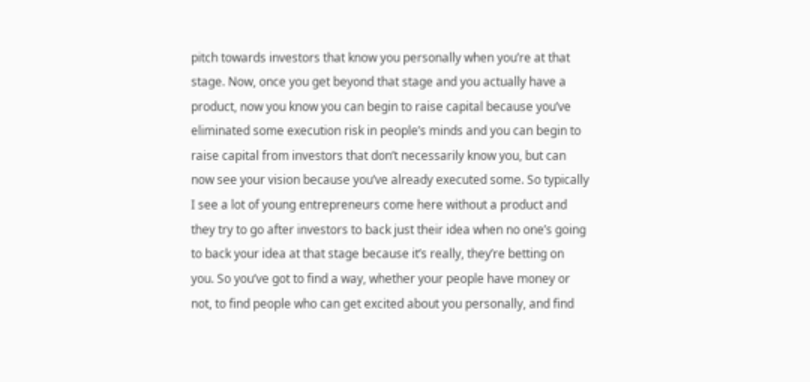pitch towards investors that know you personally when you’re at that stage. Now, once you get beyond that stage and you actually have a product, now you know you can begin to raise capital because you’ve eliminated some execution risk in people’s minds and you can begin to raise capital from investors that don’t necessarily know you, but can now see your vision because you’ve already executed some. So typically I see a lot of young entrepreneurs come here without a product and they try to go after investors to back just their idea when no one’s going to back your idea at that stage because it’s really, they’re betting on you. So you’ve got to find a way, whether your people have money or not, to find people who can get excited about you personally, and find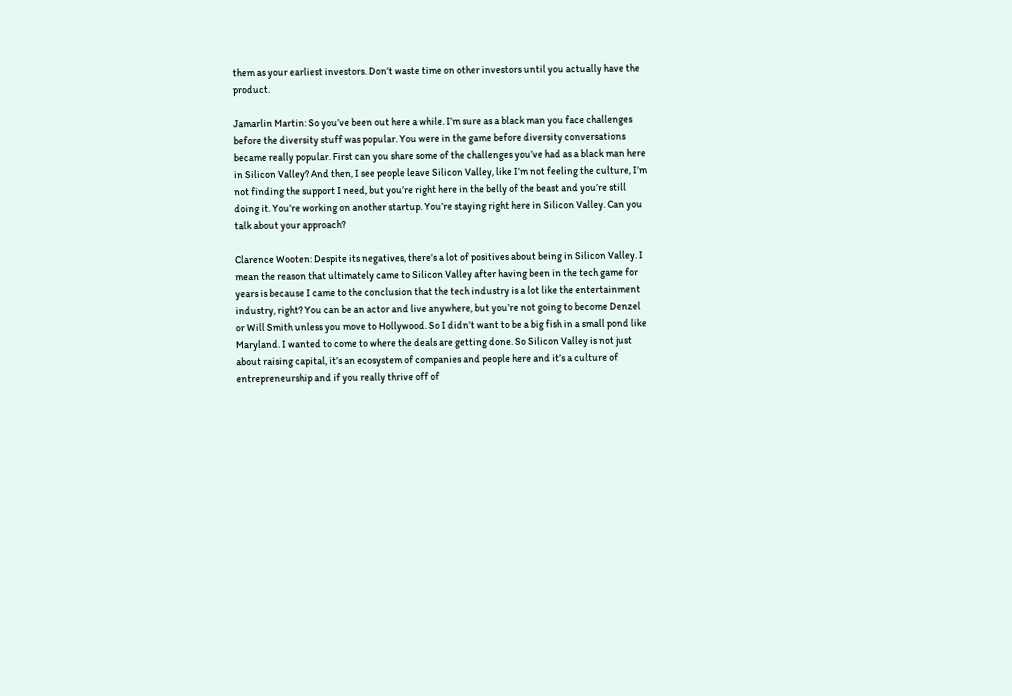them as your earliest investors. Don’t waste time on other investors until you actually have the product.

Jamarlin Martin: So you’ve been out here a while. I’m sure as a black man you face challenges before the diversity stuff was popular. You were in the game before diversity conversations became really popular. First can you share some of the challenges you’ve had as a black man here in Silicon Valley? And then, I see people leave Silicon Valley, like I’m not feeling the culture, I’m not finding the support I need, but you’re right here in the belly of the beast and you’re still doing it. You’re working on another startup. You’re staying right here in Silicon Valley. Can you talk about your approach?

Clarence Wooten: Despite its negatives, there’s a lot of positives about being in Silicon Valley. I mean the reason that ultimately came to Silicon Valley after having been in the tech game for years is because I came to the conclusion that the tech industry is a lot like the entertainment industry, right? You can be an actor and live anywhere, but you’re not going to become Denzel or Will Smith unless you move to Hollywood. So I didn’t want to be a big fish in a small pond like Maryland. I wanted to come to where the deals are getting done. So Silicon Valley is not just about raising capital, it’s an ecosystem of companies and people here and it’s a culture of entrepreneurship and if you really thrive off of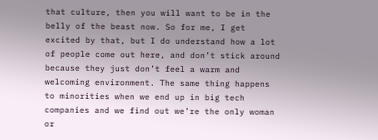that culture, then you will want to be in the belly of the beast now. So for me, I get excited by that, but I do understand how a lot of people come out here, and don’t stick around because they just don’t feel a warm and welcoming environment. The same thing happens to minorities when we end up in big tech companies and we find out we’re the only woman or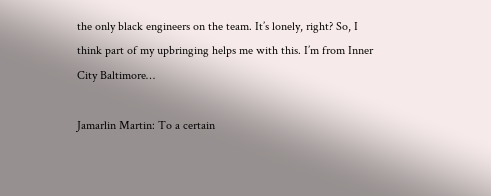the only black engineers on the team. It’s lonely, right? So, I think part of my upbringing helps me with this. I’m from Inner City Baltimore…

Jamarlin Martin: To a certain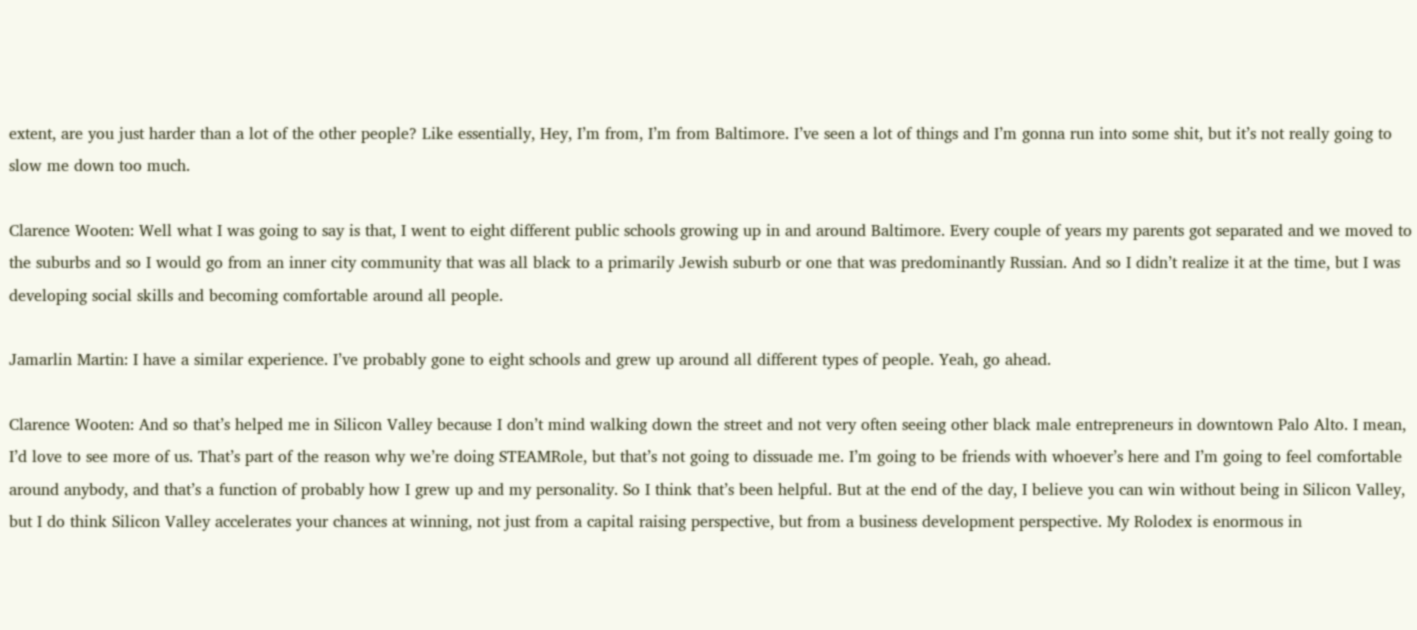extent, are you just harder than a lot of the other people? Like essentially, Hey, I’m from, I’m from Baltimore. I’ve seen a lot of things and I’m gonna run into some shit, but it’s not really going to slow me down too much.

Clarence Wooten: Well what I was going to say is that, I went to eight different public schools growing up in and around Baltimore. Every couple of years my parents got separated and we moved to the suburbs and so I would go from an inner city community that was all black to a primarily Jewish suburb or one that was predominantly Russian. And so I didn’t realize it at the time, but I was developing social skills and becoming comfortable around all people.

Jamarlin Martin: I have a similar experience. I’ve probably gone to eight schools and grew up around all different types of people. Yeah, go ahead.

Clarence Wooten: And so that’s helped me in Silicon Valley because I don’t mind walking down the street and not very often seeing other black male entrepreneurs in downtown Palo Alto. I mean, I’d love to see more of us. That’s part of the reason why we’re doing STEAMRole, but that’s not going to dissuade me. I’m going to be friends with whoever’s here and I’m going to feel comfortable around anybody, and that’s a function of probably how I grew up and my personality. So I think that’s been helpful. But at the end of the day, I believe you can win without being in Silicon Valley, but I do think Silicon Valley accelerates your chances at winning, not just from a capital raising perspective, but from a business development perspective. My Rolodex is enormous in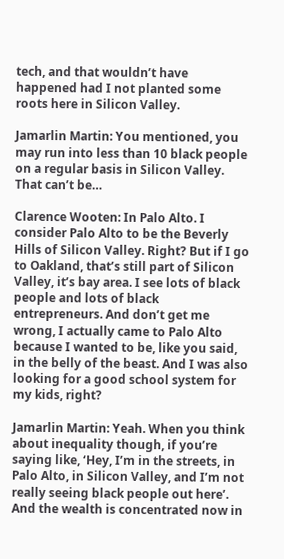tech, and that wouldn’t have happened had I not planted some roots here in Silicon Valley.

Jamarlin Martin: You mentioned, you may run into less than 10 black people on a regular basis in Silicon Valley. That can’t be…

Clarence Wooten: In Palo Alto. I consider Palo Alto to be the Beverly Hills of Silicon Valley. Right? But if I go to Oakland, that’s still part of Silicon Valley, it’s bay area. I see lots of black people and lots of black entrepreneurs. And don’t get me wrong, I actually came to Palo Alto because I wanted to be, like you said, in the belly of the beast. And I was also looking for a good school system for my kids, right?

Jamarlin Martin: Yeah. When you think about inequality though, if you’re saying like, ‘Hey, I’m in the streets, in Palo Alto, in Silicon Valley, and I’m not really seeing black people out here’. And the wealth is concentrated now in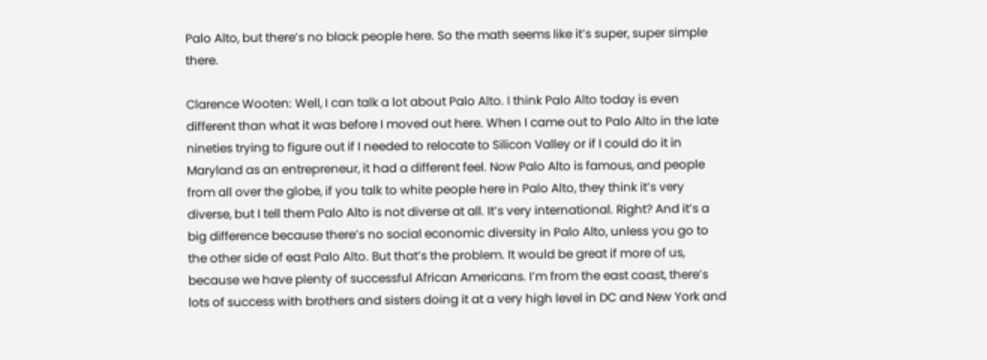Palo Alto, but there’s no black people here. So the math seems like it’s super, super simple there.

Clarence Wooten: Well, I can talk a lot about Palo Alto. I think Palo Alto today is even different than what it was before I moved out here. When I came out to Palo Alto in the late nineties trying to figure out if I needed to relocate to Silicon Valley or if I could do it in Maryland as an entrepreneur, it had a different feel. Now Palo Alto is famous, and people from all over the globe, if you talk to white people here in Palo Alto, they think it’s very diverse, but I tell them Palo Alto is not diverse at all. It’s very international. Right? And it’s a big difference because there’s no social economic diversity in Palo Alto, unless you go to the other side of east Palo Alto. But that’s the problem. It would be great if more of us, because we have plenty of successful African Americans. I’m from the east coast, there’s lots of success with brothers and sisters doing it at a very high level in DC and New York and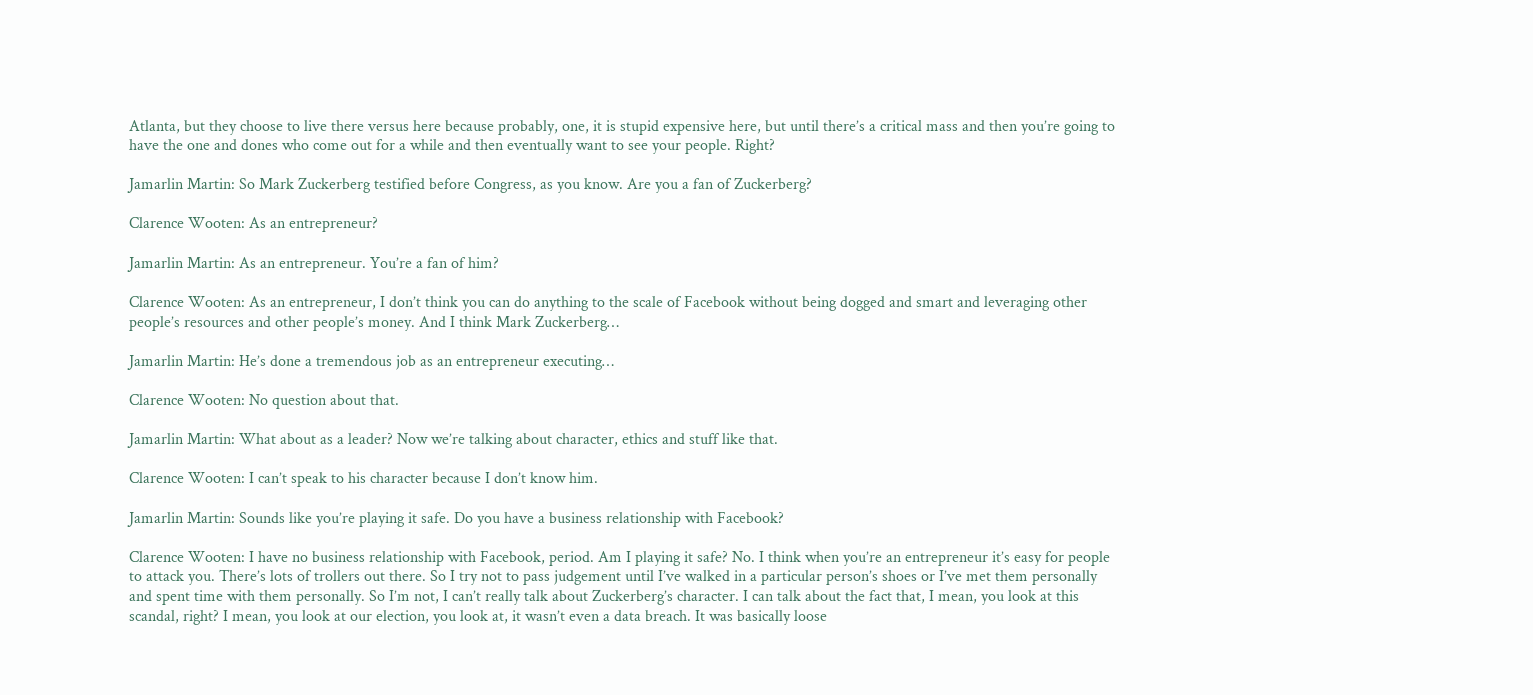Atlanta, but they choose to live there versus here because probably, one, it is stupid expensive here, but until there’s a critical mass and then you’re going to have the one and dones who come out for a while and then eventually want to see your people. Right?

Jamarlin Martin: So Mark Zuckerberg testified before Congress, as you know. Are you a fan of Zuckerberg?

Clarence Wooten: As an entrepreneur?

Jamarlin Martin: As an entrepreneur. You’re a fan of him?

Clarence Wooten: As an entrepreneur, I don’t think you can do anything to the scale of Facebook without being dogged and smart and leveraging other people’s resources and other people’s money. And I think Mark Zuckerberg…

Jamarlin Martin: He’s done a tremendous job as an entrepreneur executing…

Clarence Wooten: No question about that.

Jamarlin Martin: What about as a leader? Now we’re talking about character, ethics and stuff like that.

Clarence Wooten: I can’t speak to his character because I don’t know him.

Jamarlin Martin: Sounds like you’re playing it safe. Do you have a business relationship with Facebook?

Clarence Wooten: I have no business relationship with Facebook, period. Am I playing it safe? No. I think when you’re an entrepreneur it’s easy for people to attack you. There’s lots of trollers out there. So I try not to pass judgement until I’ve walked in a particular person’s shoes or I’ve met them personally and spent time with them personally. So I’m not, I can’t really talk about Zuckerberg’s character. I can talk about the fact that, I mean, you look at this scandal, right? I mean, you look at our election, you look at, it wasn’t even a data breach. It was basically loose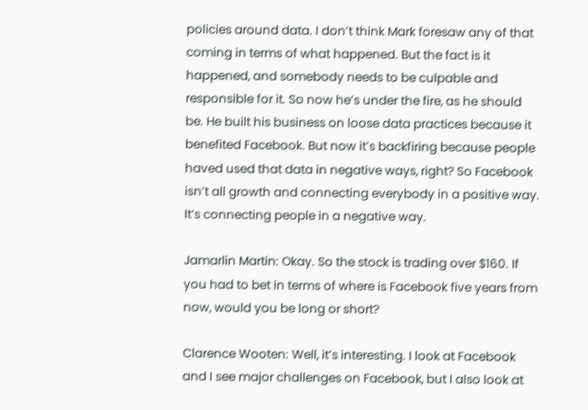policies around data. I don’t think Mark foresaw any of that coming in terms of what happened. But the fact is it happened, and somebody needs to be culpable and responsible for it. So now he’s under the fire, as he should be. He built his business on loose data practices because it benefited Facebook. But now it’s backfiring because people haved used that data in negative ways, right? So Facebook isn’t all growth and connecting everybody in a positive way. It’s connecting people in a negative way.

Jamarlin Martin: Okay. So the stock is trading over $160. If you had to bet in terms of where is Facebook five years from now, would you be long or short?

Clarence Wooten: Well, it’s interesting. I look at Facebook and I see major challenges on Facebook, but I also look at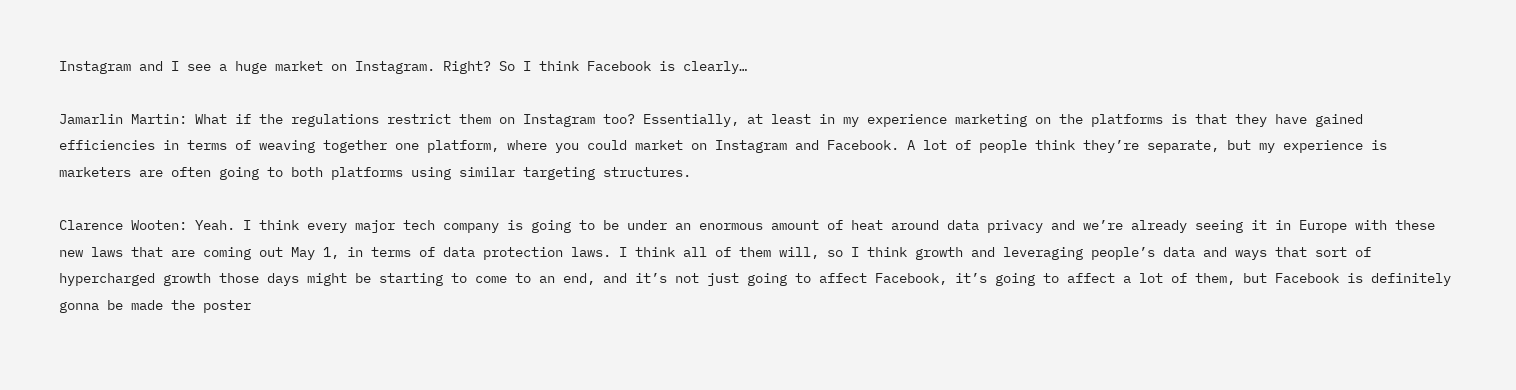Instagram and I see a huge market on Instagram. Right? So I think Facebook is clearly…

Jamarlin Martin: What if the regulations restrict them on Instagram too? Essentially, at least in my experience marketing on the platforms is that they have gained efficiencies in terms of weaving together one platform, where you could market on Instagram and Facebook. A lot of people think they’re separate, but my experience is marketers are often going to both platforms using similar targeting structures.

Clarence Wooten: Yeah. I think every major tech company is going to be under an enormous amount of heat around data privacy and we’re already seeing it in Europe with these new laws that are coming out May 1, in terms of data protection laws. I think all of them will, so I think growth and leveraging people’s data and ways that sort of hypercharged growth those days might be starting to come to an end, and it’s not just going to affect Facebook, it’s going to affect a lot of them, but Facebook is definitely gonna be made the poster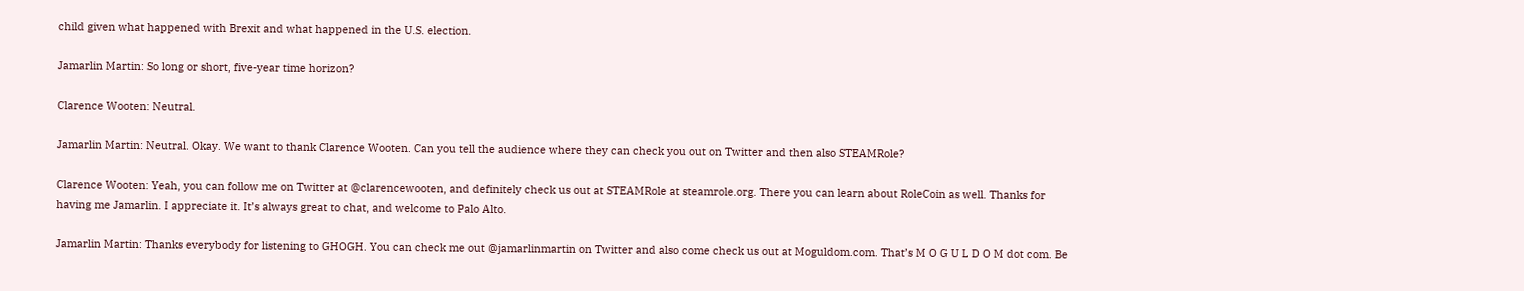child given what happened with Brexit and what happened in the U.S. election.

Jamarlin Martin: So long or short, five-year time horizon?

Clarence Wooten: Neutral.

Jamarlin Martin: Neutral. Okay. We want to thank Clarence Wooten. Can you tell the audience where they can check you out on Twitter and then also STEAMRole?

Clarence Wooten: Yeah, you can follow me on Twitter at @clarencewooten, and definitely check us out at STEAMRole at steamrole.org. There you can learn about RoleCoin as well. Thanks for having me Jamarlin. I appreciate it. It’s always great to chat, and welcome to Palo Alto.

Jamarlin Martin: Thanks everybody for listening to GHOGH. You can check me out @jamarlinmartin on Twitter and also come check us out at Moguldom.com. That’s M O G U L D O M dot com. Be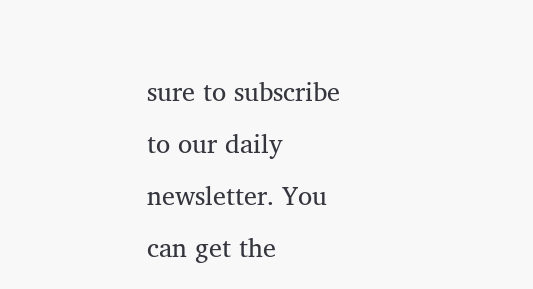sure to subscribe to our daily newsletter. You can get the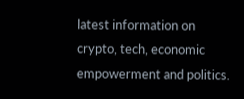latest information on crypto, tech, economic empowerment and politics.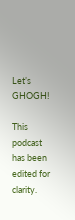Let’s GHOGH!

This podcast has been edited for clarity.